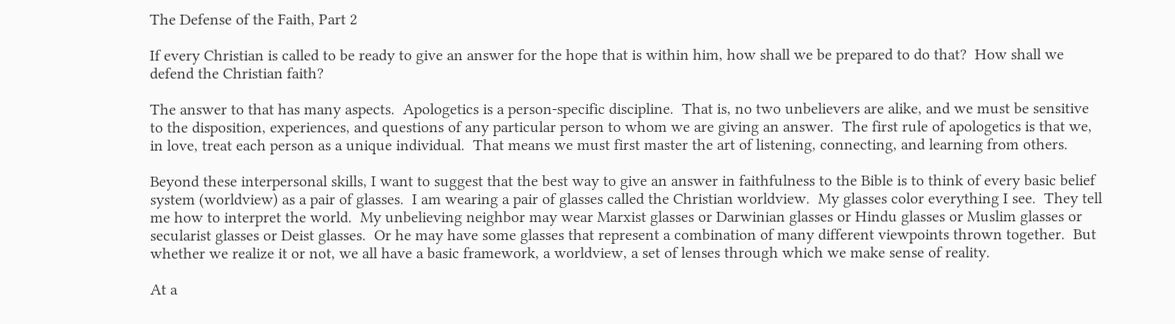The Defense of the Faith, Part 2

If every Christian is called to be ready to give an answer for the hope that is within him, how shall we be prepared to do that?  How shall we defend the Christian faith?

The answer to that has many aspects.  Apologetics is a person-specific discipline.  That is, no two unbelievers are alike, and we must be sensitive to the disposition, experiences, and questions of any particular person to whom we are giving an answer.  The first rule of apologetics is that we, in love, treat each person as a unique individual.  That means we must first master the art of listening, connecting, and learning from others.

Beyond these interpersonal skills, I want to suggest that the best way to give an answer in faithfulness to the Bible is to think of every basic belief system (worldview) as a pair of glasses.  I am wearing a pair of glasses called the Christian worldview.  My glasses color everything I see.  They tell me how to interpret the world.  My unbelieving neighbor may wear Marxist glasses or Darwinian glasses or Hindu glasses or Muslim glasses or secularist glasses or Deist glasses.  Or he may have some glasses that represent a combination of many different viewpoints thrown together.  But whether we realize it or not, we all have a basic framework, a worldview, a set of lenses through which we make sense of reality.

At a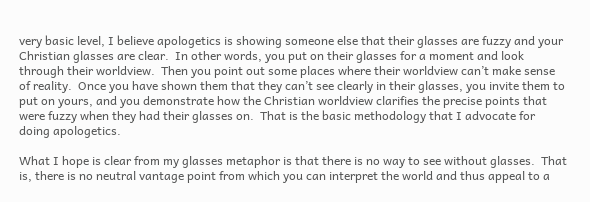very basic level, I believe apologetics is showing someone else that their glasses are fuzzy and your Christian glasses are clear.  In other words, you put on their glasses for a moment and look through their worldview.  Then you point out some places where their worldview can’t make sense of reality.  Once you have shown them that they can’t see clearly in their glasses, you invite them to put on yours, and you demonstrate how the Christian worldview clarifies the precise points that were fuzzy when they had their glasses on.  That is the basic methodology that I advocate for doing apologetics.

What I hope is clear from my glasses metaphor is that there is no way to see without glasses.  That is, there is no neutral vantage point from which you can interpret the world and thus appeal to a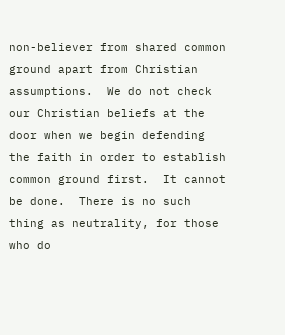non-believer from shared common ground apart from Christian assumptions.  We do not check our Christian beliefs at the door when we begin defending the faith in order to establish common ground first.  It cannot be done.  There is no such thing as neutrality, for those who do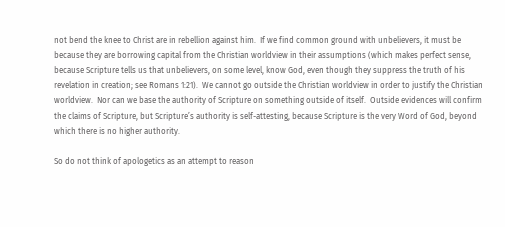not bend the knee to Christ are in rebellion against him.  If we find common ground with unbelievers, it must be because they are borrowing capital from the Christian worldview in their assumptions (which makes perfect sense, because Scripture tells us that unbelievers, on some level, know God, even though they suppress the truth of his revelation in creation; see Romans 1:21).  We cannot go outside the Christian worldview in order to justify the Christian worldview.  Nor can we base the authority of Scripture on something outside of itself.  Outside evidences will confirm the claims of Scripture, but Scripture’s authority is self-attesting, because Scripture is the very Word of God, beyond which there is no higher authority.

So do not think of apologetics as an attempt to reason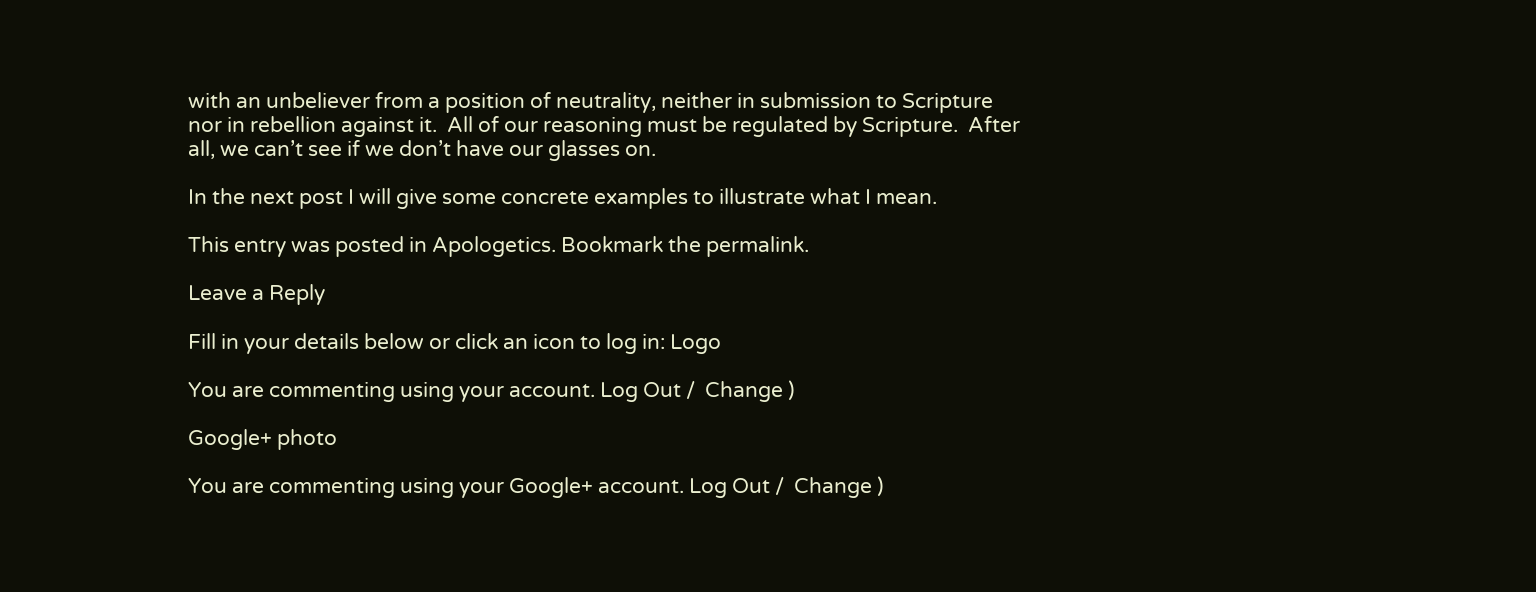with an unbeliever from a position of neutrality, neither in submission to Scripture nor in rebellion against it.  All of our reasoning must be regulated by Scripture.  After all, we can’t see if we don’t have our glasses on.

In the next post I will give some concrete examples to illustrate what I mean.

This entry was posted in Apologetics. Bookmark the permalink.

Leave a Reply

Fill in your details below or click an icon to log in: Logo

You are commenting using your account. Log Out /  Change )

Google+ photo

You are commenting using your Google+ account. Log Out /  Change )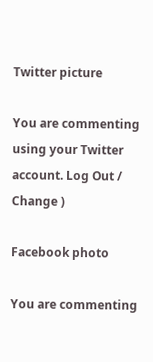Twitter picture

You are commenting using your Twitter account. Log Out /  Change )

Facebook photo

You are commenting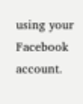using your Facebook account.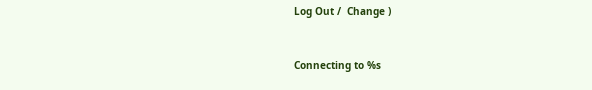Log Out /  Change )


Connecting to %s